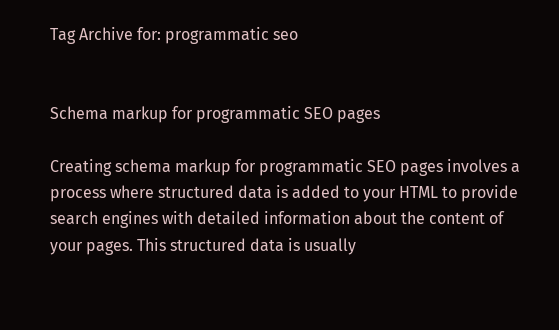Tag Archive for: programmatic seo


Schema markup for programmatic SEO pages

Creating schema markup for programmatic SEO pages involves a process where structured data is added to your HTML to provide search engines with detailed information about the content of your pages. This structured data is usually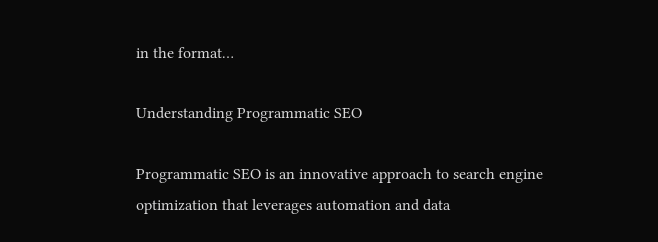in the format…

Understanding Programmatic SEO

Programmatic SEO is an innovative approach to search engine optimization that leverages automation and data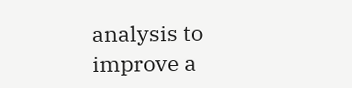analysis to improve a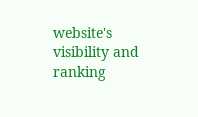website's visibility and ranking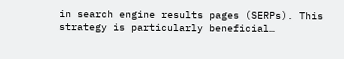in search engine results pages (SERPs). This strategy is particularly beneficial…